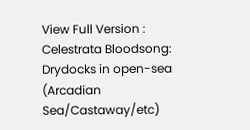View Full Version : Celestrata Bloodsong: Drydocks in open-sea (Arcadian Sea/Castaway/etc)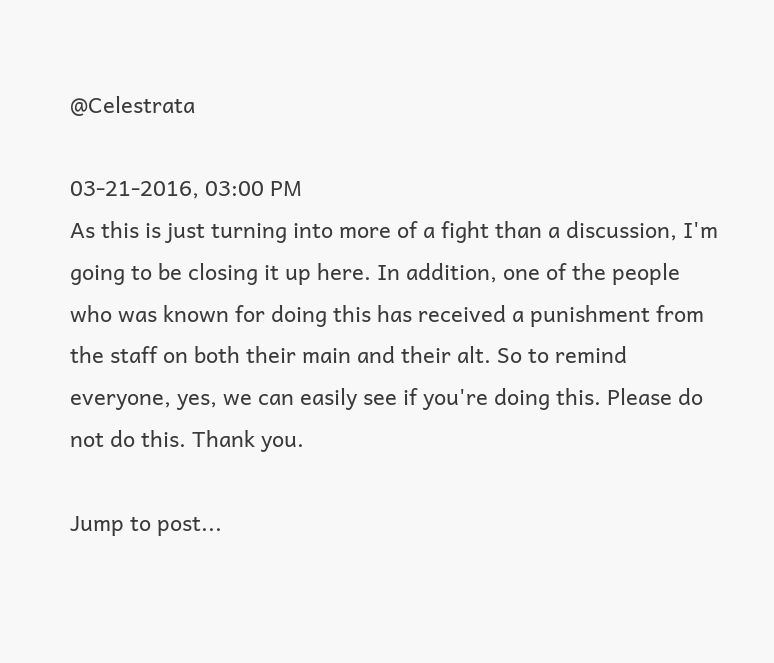@Celestrata

03-21-2016, 03:00 PM
As this is just turning into more of a fight than a discussion, I'm going to be closing it up here. In addition, one of the people who was known for doing this has received a punishment from the staff on both their main and their alt. So to remind everyone, yes, we can easily see if you're doing this. Please do not do this. Thank you.

Jump to post...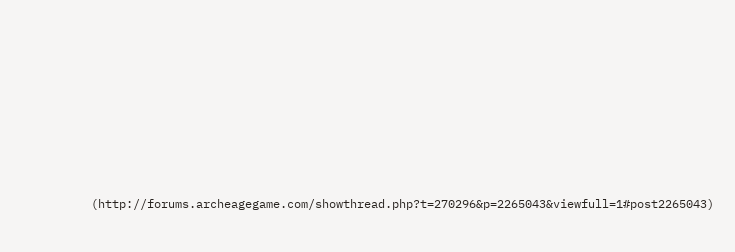(http://forums.archeagegame.com/showthread.php?t=270296&p=2265043&viewfull=1#post2265043)